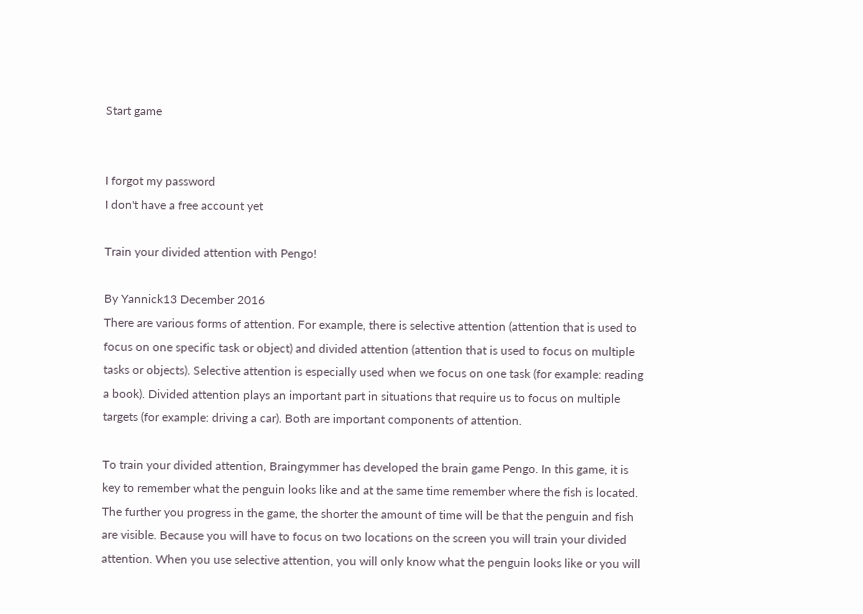Start game


I forgot my password
I don't have a free account yet

Train your divided attention with Pengo!

By Yannick13 December 2016
There are various forms of attention. For example, there is selective attention (attention that is used to focus on one specific task or object) and divided attention (attention that is used to focus on multiple tasks or objects). Selective attention is especially used when we focus on one task (for example: reading a book). Divided attention plays an important part in situations that require us to focus on multiple targets (for example: driving a car). Both are important components of attention.

To train your divided attention, Braingymmer has developed the brain game Pengo. In this game, it is key to remember what the penguin looks like and at the same time remember where the fish is located. The further you progress in the game, the shorter the amount of time will be that the penguin and fish are visible. Because you will have to focus on two locations on the screen you will train your divided attention. When you use selective attention, you will only know what the penguin looks like or you will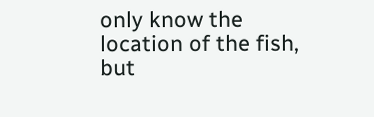only know the location of the fish, but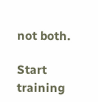not both.

Start training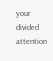your divided attention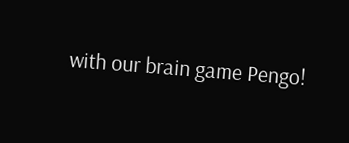with our brain game Pengo!